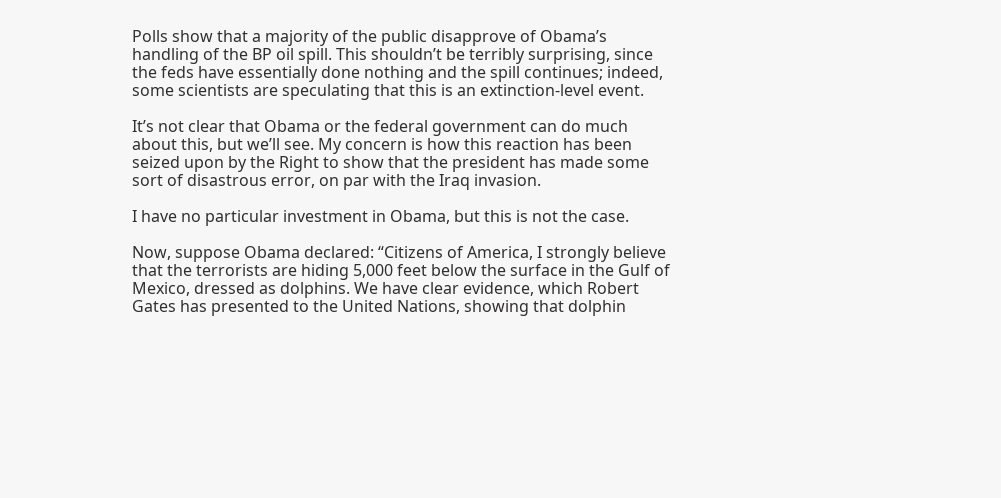Polls show that a majority of the public disapprove of Obama’s handling of the BP oil spill. This shouldn’t be terribly surprising, since the feds have essentially done nothing and the spill continues; indeed, some scientists are speculating that this is an extinction-level event.

It’s not clear that Obama or the federal government can do much about this, but we’ll see. My concern is how this reaction has been seized upon by the Right to show that the president has made some sort of disastrous error, on par with the Iraq invasion.

I have no particular investment in Obama, but this is not the case.

Now, suppose Obama declared: “Citizens of America, I strongly believe that the terrorists are hiding 5,000 feet below the surface in the Gulf of Mexico, dressed as dolphins. We have clear evidence, which Robert Gates has presented to the United Nations, showing that dolphin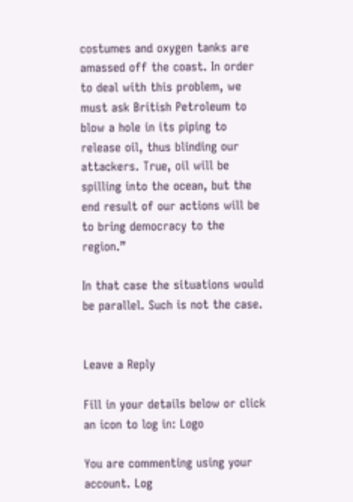costumes and oxygen tanks are amassed off the coast. In order to deal with this problem, we must ask British Petroleum to blow a hole in its piping to release oil, thus blinding our attackers. True, oil will be spilling into the ocean, but the end result of our actions will be to bring democracy to the region.”

In that case the situations would be parallel. Such is not the case.


Leave a Reply

Fill in your details below or click an icon to log in: Logo

You are commenting using your account. Log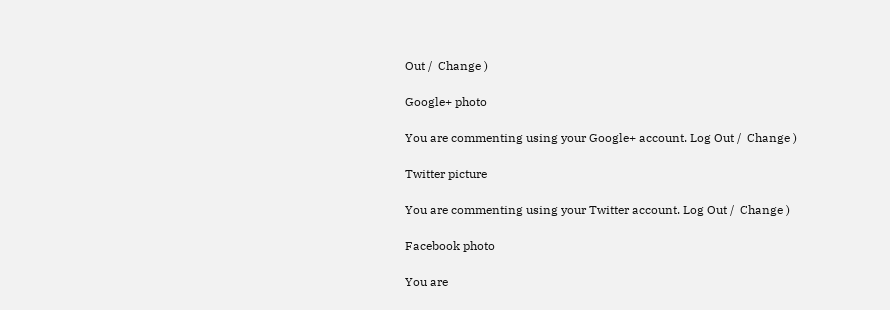Out /  Change )

Google+ photo

You are commenting using your Google+ account. Log Out /  Change )

Twitter picture

You are commenting using your Twitter account. Log Out /  Change )

Facebook photo

You are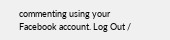commenting using your Facebook account. Log Out /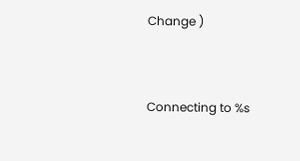Change )


Connecting to %s